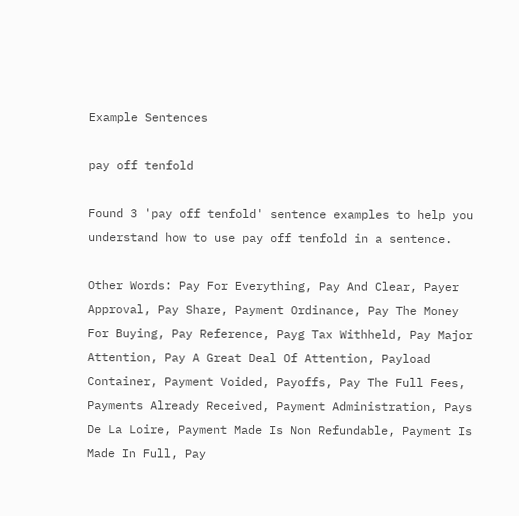Example Sentences

pay off tenfold

Found 3 'pay off tenfold' sentence examples to help you understand how to use pay off tenfold in a sentence.

Other Words: Pay For Everything, Pay And Clear, Payer Approval, Pay Share, Payment Ordinance, Pay The Money For Buying, Pay Reference, Payg Tax Withheld, Pay Major Attention, Pay A Great Deal Of Attention, Payload Container, Payment Voided, Payoffs, Pay The Full Fees, Payments Already Received, Payment Administration, Pays De La Loire, Payment Made Is Non Refundable, Payment Is Made In Full, Pay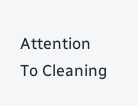Attention To Cleaning